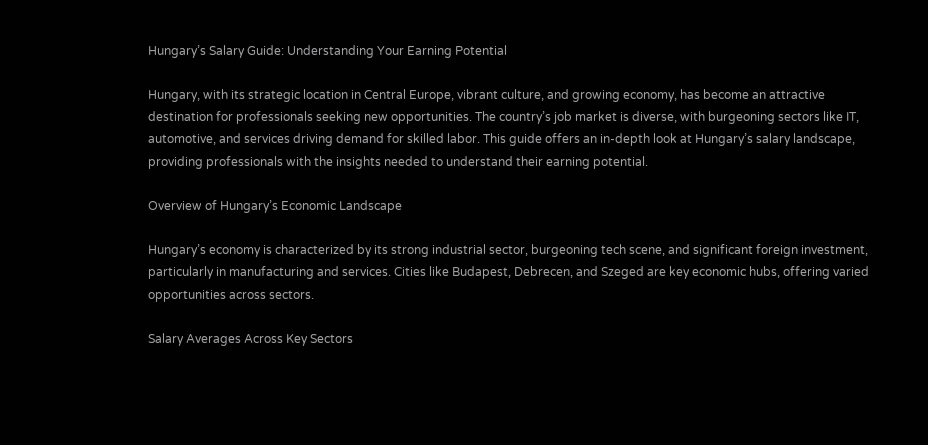Hungary’s Salary Guide: Understanding Your Earning Potential

Hungary, with its strategic location in Central Europe, vibrant culture, and growing economy, has become an attractive destination for professionals seeking new opportunities. The country’s job market is diverse, with burgeoning sectors like IT, automotive, and services driving demand for skilled labor. This guide offers an in-depth look at Hungary’s salary landscape, providing professionals with the insights needed to understand their earning potential.

Overview of Hungary’s Economic Landscape

Hungary’s economy is characterized by its strong industrial sector, burgeoning tech scene, and significant foreign investment, particularly in manufacturing and services. Cities like Budapest, Debrecen, and Szeged are key economic hubs, offering varied opportunities across sectors.

Salary Averages Across Key Sectors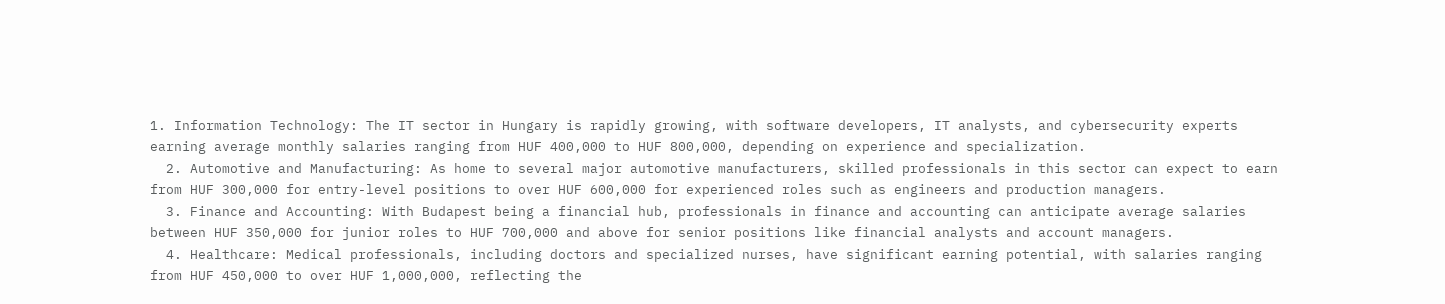1. Information Technology: The IT sector in Hungary is rapidly growing, with software developers, IT analysts, and cybersecurity experts earning average monthly salaries ranging from HUF 400,000 to HUF 800,000, depending on experience and specialization.
  2. Automotive and Manufacturing: As home to several major automotive manufacturers, skilled professionals in this sector can expect to earn from HUF 300,000 for entry-level positions to over HUF 600,000 for experienced roles such as engineers and production managers.
  3. Finance and Accounting: With Budapest being a financial hub, professionals in finance and accounting can anticipate average salaries between HUF 350,000 for junior roles to HUF 700,000 and above for senior positions like financial analysts and account managers.
  4. Healthcare: Medical professionals, including doctors and specialized nurses, have significant earning potential, with salaries ranging from HUF 450,000 to over HUF 1,000,000, reflecting the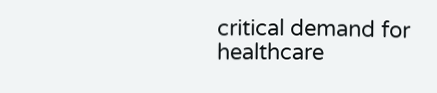critical demand for healthcare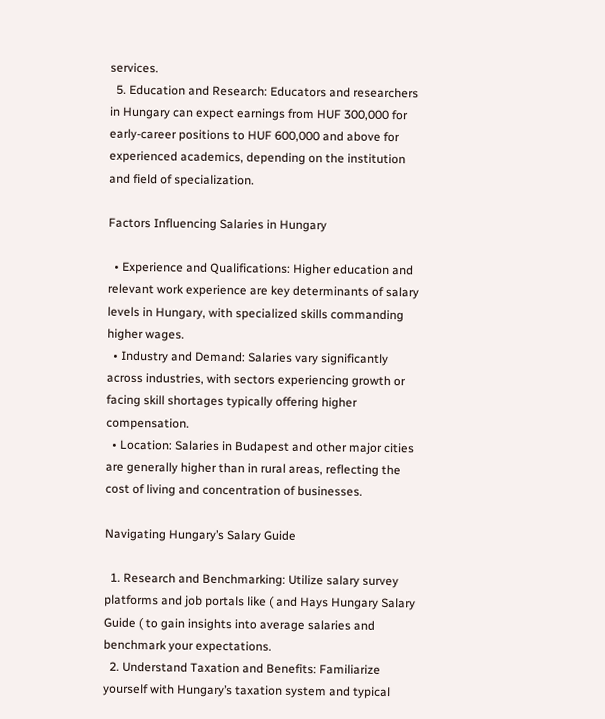services.
  5. Education and Research: Educators and researchers in Hungary can expect earnings from HUF 300,000 for early-career positions to HUF 600,000 and above for experienced academics, depending on the institution and field of specialization.

Factors Influencing Salaries in Hungary

  • Experience and Qualifications: Higher education and relevant work experience are key determinants of salary levels in Hungary, with specialized skills commanding higher wages.
  • Industry and Demand: Salaries vary significantly across industries, with sectors experiencing growth or facing skill shortages typically offering higher compensation.
  • Location: Salaries in Budapest and other major cities are generally higher than in rural areas, reflecting the cost of living and concentration of businesses.

Navigating Hungary’s Salary Guide

  1. Research and Benchmarking: Utilize salary survey platforms and job portals like ( and Hays Hungary Salary Guide ( to gain insights into average salaries and benchmark your expectations.
  2. Understand Taxation and Benefits: Familiarize yourself with Hungary’s taxation system and typical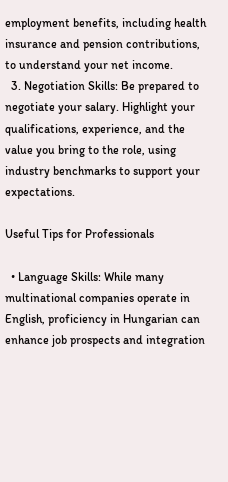employment benefits, including health insurance and pension contributions, to understand your net income.
  3. Negotiation Skills: Be prepared to negotiate your salary. Highlight your qualifications, experience, and the value you bring to the role, using industry benchmarks to support your expectations.

Useful Tips for Professionals

  • Language Skills: While many multinational companies operate in English, proficiency in Hungarian can enhance job prospects and integration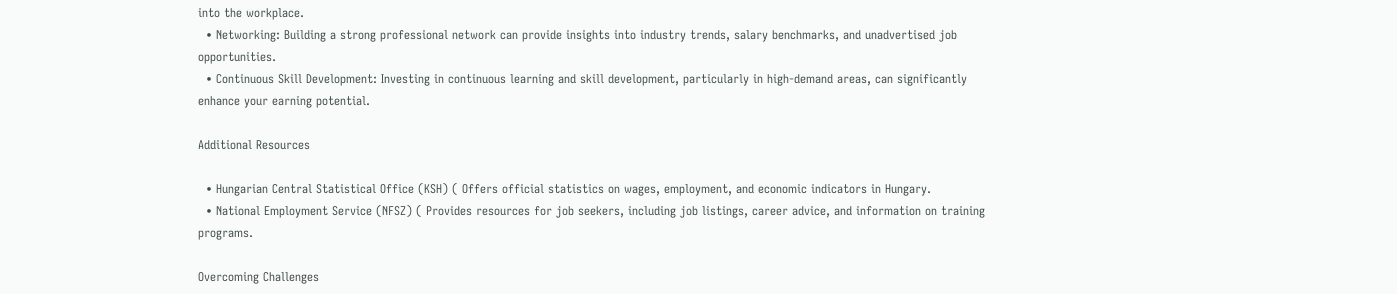into the workplace.
  • Networking: Building a strong professional network can provide insights into industry trends, salary benchmarks, and unadvertised job opportunities.
  • Continuous Skill Development: Investing in continuous learning and skill development, particularly in high-demand areas, can significantly enhance your earning potential.

Additional Resources

  • Hungarian Central Statistical Office (KSH) ( Offers official statistics on wages, employment, and economic indicators in Hungary.
  • National Employment Service (NFSZ) ( Provides resources for job seekers, including job listings, career advice, and information on training programs.

Overcoming Challenges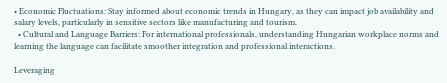• Economic Fluctuations: Stay informed about economic trends in Hungary, as they can impact job availability and salary levels, particularly in sensitive sectors like manufacturing and tourism.
  • Cultural and Language Barriers: For international professionals, understanding Hungarian workplace norms and learning the language can facilitate smoother integration and professional interactions.

Leveraging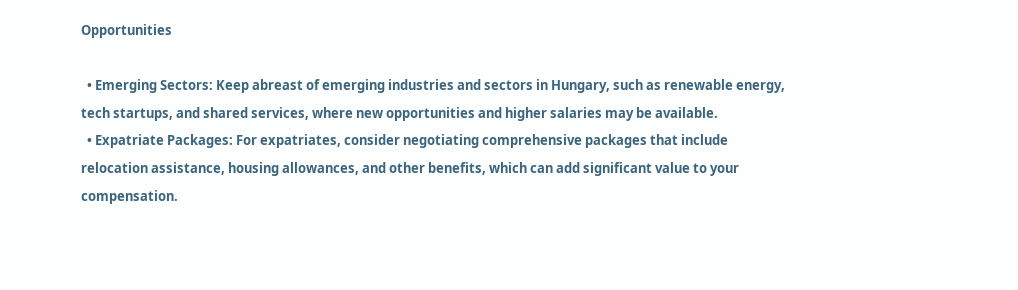Opportunities

  • Emerging Sectors: Keep abreast of emerging industries and sectors in Hungary, such as renewable energy, tech startups, and shared services, where new opportunities and higher salaries may be available.
  • Expatriate Packages: For expatriates, consider negotiating comprehensive packages that include relocation assistance, housing allowances, and other benefits, which can add significant value to your compensation.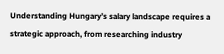Understanding Hungary’s salary landscape requires a strategic approach, from researching industry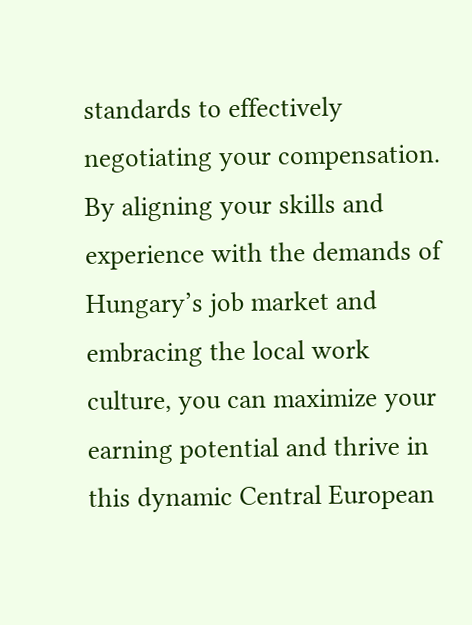standards to effectively negotiating your compensation. By aligning your skills and experience with the demands of Hungary’s job market and embracing the local work culture, you can maximize your earning potential and thrive in this dynamic Central European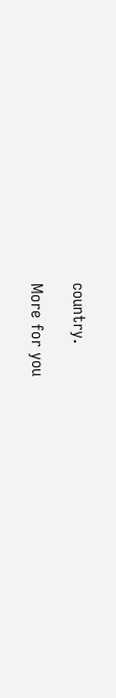country.

More for you